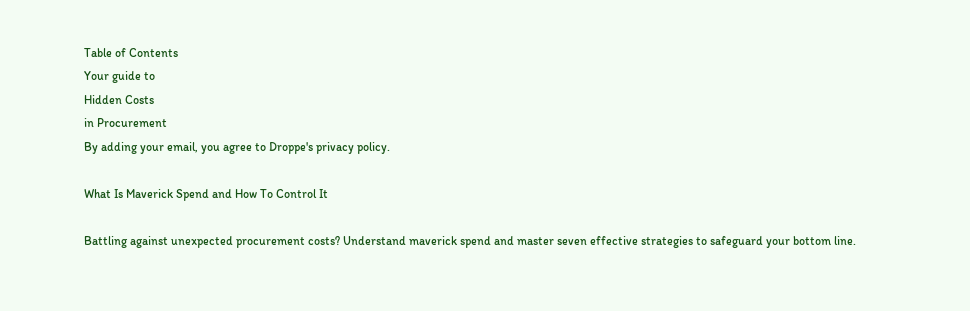Table of Contents
Your guide to
Hidden Costs
in Procurement
By adding your email, you agree to Droppe's privacy policy.

What Is Maverick Spend and How To Control It

Battling against unexpected procurement costs? Understand maverick spend and master seven effective strategies to safeguard your bottom line.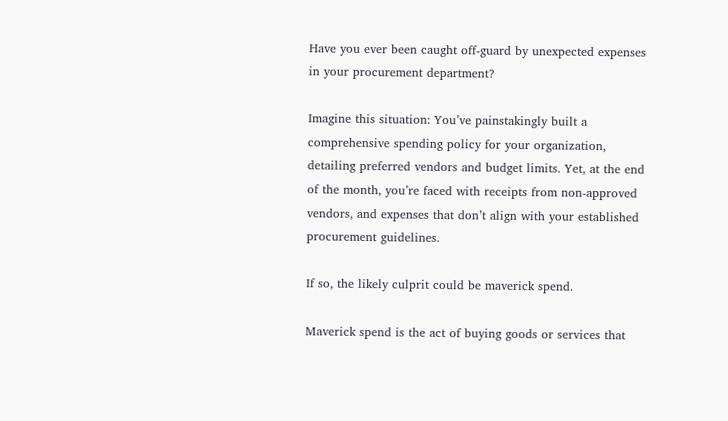Have you ever been caught off-guard by unexpected expenses in your procurement department?

Imagine this situation: You’ve painstakingly built a comprehensive spending policy for your organization, detailing preferred vendors and budget limits. Yet, at the end of the month, you’re faced with receipts from non-approved vendors, and expenses that don’t align with your established procurement guidelines.

If so, the likely culprit could be maverick spend.

Maverick spend is the act of buying goods or services that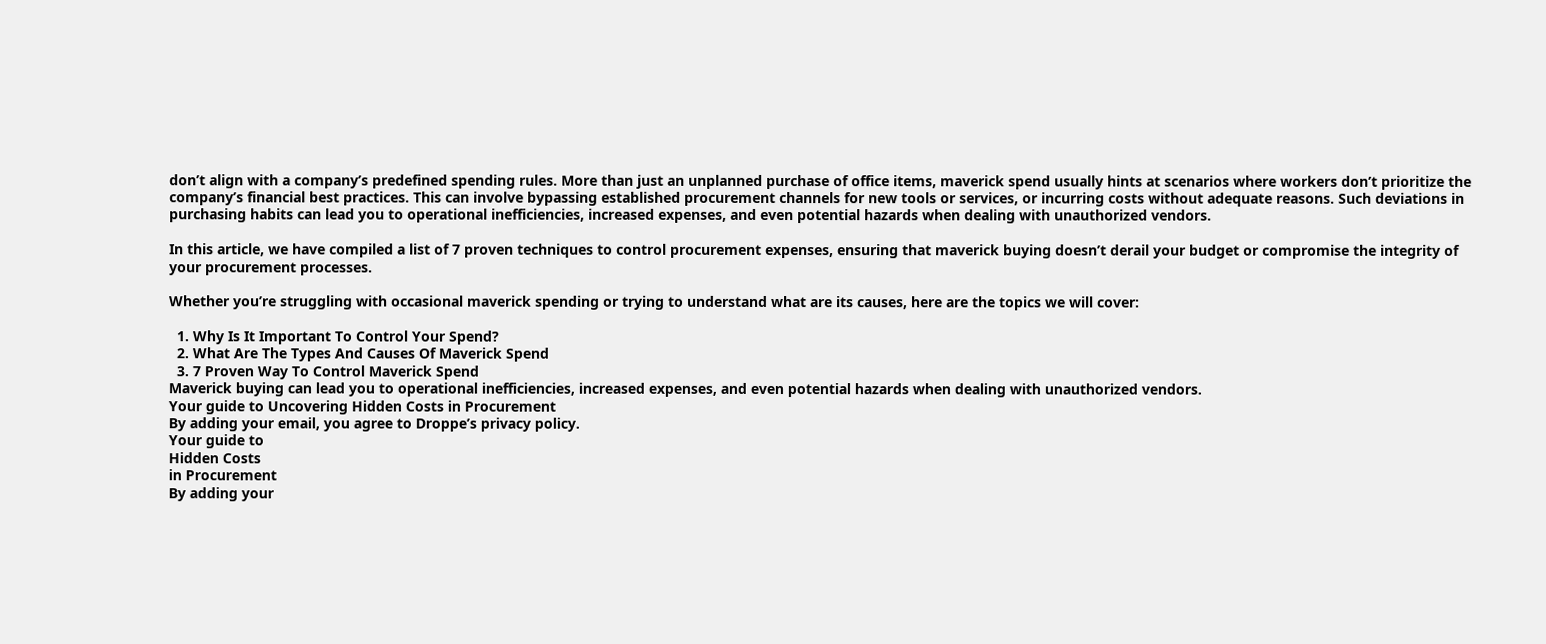don’t align with a company’s predefined spending rules. More than just an unplanned purchase of office items, maverick spend usually hints at scenarios where workers don’t prioritize the company’s financial best practices. This can involve bypassing established procurement channels for new tools or services, or incurring costs without adequate reasons. Such deviations in purchasing habits can lead you to operational inefficiencies, increased expenses, and even potential hazards when dealing with unauthorized vendors.

In this article, we have compiled a list of 7 proven techniques to control procurement expenses, ensuring that maverick buying doesn’t derail your budget or compromise the integrity of your procurement processes.

Whether you’re struggling with occasional maverick spending or trying to understand what are its causes, here are the topics we will cover:

  1. Why Is It Important To Control Your Spend?
  2. What Are The Types And Causes Of Maverick Spend
  3. 7 Proven Way To Control Maverick Spend
Maverick buying can lead you to operational inefficiencies, increased expenses, and even potential hazards when dealing with unauthorized vendors.
Your guide to Uncovering Hidden Costs in Procurement
By adding your email, you agree to Droppe’s privacy policy.
Your guide to
Hidden Costs
in Procurement
By adding your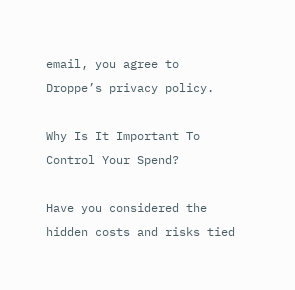email, you agree to Droppe’s privacy policy.

Why Is It Important To Control Your Spend?

Have you considered the hidden costs and risks tied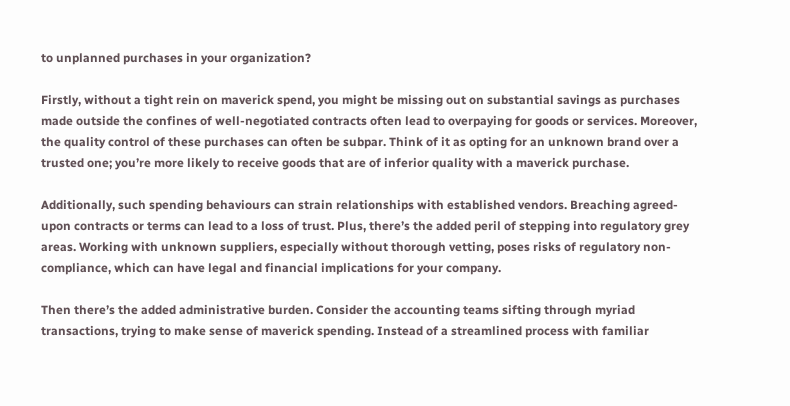to unplanned purchases in your organization?

Firstly, without a tight rein on maverick spend, you might be missing out on substantial savings as purchases made outside the confines of well-negotiated contracts often lead to overpaying for goods or services. Moreover, the quality control of these purchases can often be subpar. Think of it as opting for an unknown brand over a trusted one; you’re more likely to receive goods that are of inferior quality with a maverick purchase.

Additionally, such spending behaviours can strain relationships with established vendors. Breaching agreed-upon contracts or terms can lead to a loss of trust. Plus, there’s the added peril of stepping into regulatory grey areas. Working with unknown suppliers, especially without thorough vetting, poses risks of regulatory non-compliance, which can have legal and financial implications for your company.

Then there’s the added administrative burden. Consider the accounting teams sifting through myriad transactions, trying to make sense of maverick spending. Instead of a streamlined process with familiar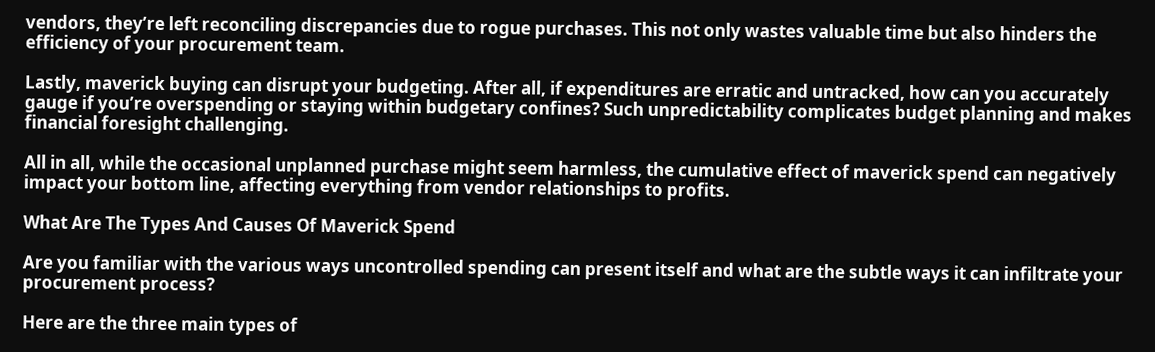vendors, they’re left reconciling discrepancies due to rogue purchases. This not only wastes valuable time but also hinders the efficiency of your procurement team.

Lastly, maverick buying can disrupt your budgeting. After all, if expenditures are erratic and untracked, how can you accurately gauge if you’re overspending or staying within budgetary confines? Such unpredictability complicates budget planning and makes financial foresight challenging.

All in all, while the occasional unplanned purchase might seem harmless, the cumulative effect of maverick spend can negatively impact your bottom line, affecting everything from vendor relationships to profits.

What Are The Types And Causes Of Maverick Spend

Are you familiar with the various ways uncontrolled spending can present itself and what are the subtle ways it can infiltrate your procurement process?

Here are the three main types of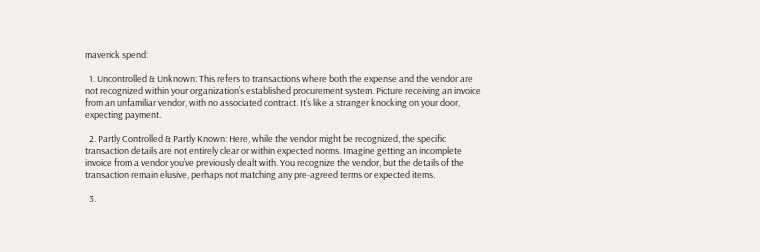maverick spend:

  1. Uncontrolled & Unknown: This refers to transactions where both the expense and the vendor are not recognized within your organization’s established procurement system. Picture receiving an invoice from an unfamiliar vendor, with no associated contract. It’s like a stranger knocking on your door, expecting payment.

  2. Partly Controlled & Partly Known: Here, while the vendor might be recognized, the specific transaction details are not entirely clear or within expected norms. Imagine getting an incomplete invoice from a vendor you’ve previously dealt with. You recognize the vendor, but the details of the transaction remain elusive, perhaps not matching any pre-agreed terms or expected items.

  3.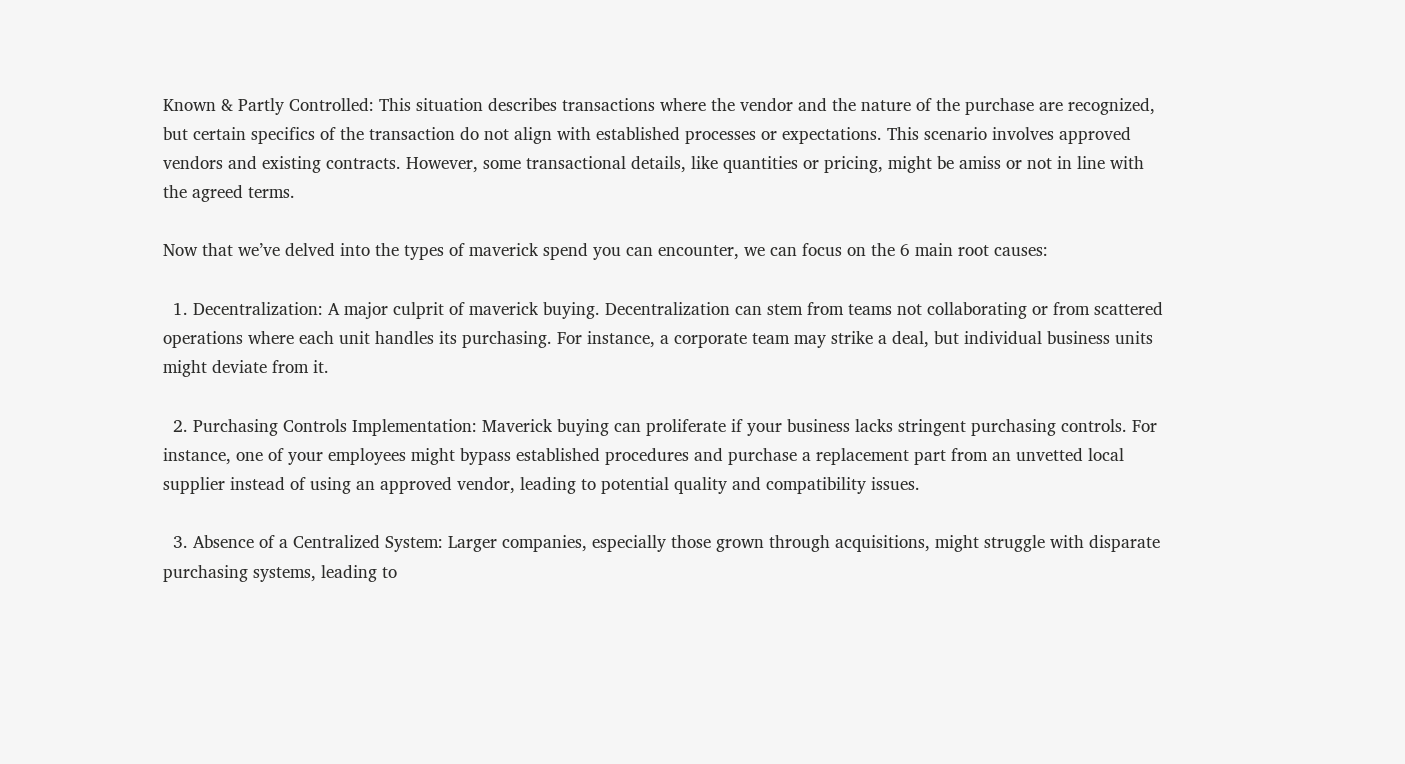Known & Partly Controlled: This situation describes transactions where the vendor and the nature of the purchase are recognized, but certain specifics of the transaction do not align with established processes or expectations. This scenario involves approved vendors and existing contracts. However, some transactional details, like quantities or pricing, might be amiss or not in line with the agreed terms.

Now that we’ve delved into the types of maverick spend you can encounter, we can focus on the 6 main root causes:

  1. Decentralization: A major culprit of maverick buying. Decentralization can stem from teams not collaborating or from scattered operations where each unit handles its purchasing. For instance, a corporate team may strike a deal, but individual business units might deviate from it.

  2. Purchasing Controls Implementation: Maverick buying can proliferate if your business lacks stringent purchasing controls. For instance, one of your employees might bypass established procedures and purchase a replacement part from an unvetted local supplier instead of using an approved vendor, leading to potential quality and compatibility issues.

  3. Absence of a Centralized System: Larger companies, especially those grown through acquisitions, might struggle with disparate purchasing systems, leading to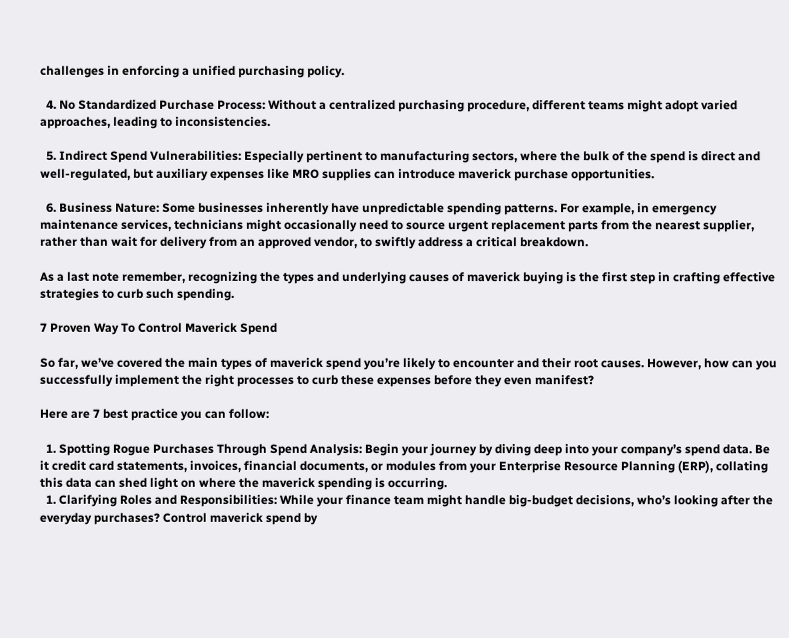challenges in enforcing a unified purchasing policy.

  4. No Standardized Purchase Process: Without a centralized purchasing procedure, different teams might adopt varied approaches, leading to inconsistencies.

  5. Indirect Spend Vulnerabilities: Especially pertinent to manufacturing sectors, where the bulk of the spend is direct and well-regulated, but auxiliary expenses like MRO supplies can introduce maverick purchase opportunities.

  6. Business Nature: Some businesses inherently have unpredictable spending patterns. For example, in emergency maintenance services, technicians might occasionally need to source urgent replacement parts from the nearest supplier, rather than wait for delivery from an approved vendor, to swiftly address a critical breakdown.

As a last note remember, recognizing the types and underlying causes of maverick buying is the first step in crafting effective strategies to curb such spending.

7 Proven Way To Control Maverick Spend

So far, we’ve covered the main types of maverick spend you’re likely to encounter and their root causes. However, how can you successfully implement the right processes to curb these expenses before they even manifest?

Here are 7 best practice you can follow:

  1. Spotting Rogue Purchases Through Spend Analysis: Begin your journey by diving deep into your company’s spend data. Be it credit card statements, invoices, financial documents, or modules from your Enterprise Resource Planning (ERP), collating this data can shed light on where the maverick spending is occurring.
  1. Clarifying Roles and Responsibilities: While your finance team might handle big-budget decisions, who’s looking after the everyday purchases? Control maverick spend by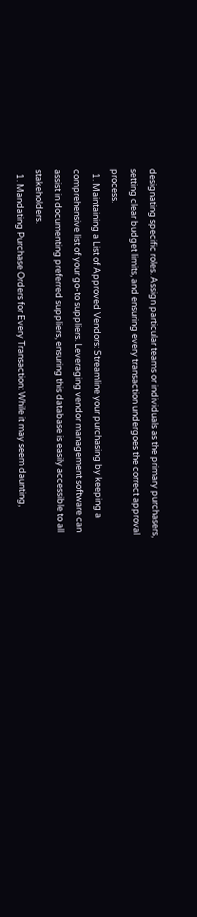designating specific roles. Assign particular teams or individuals as the primary purchasers, setting clear budget limits, and ensuring every transaction undergoes the correct approval process.
  1. Maintaining a List of Approved Vendors: Streamline your purchasing by keeping a comprehensive list of your go-to suppliers. Leveraging vendor management software can assist in documenting preferred suppliers, ensuring this database is easily accessible to all stakeholders.
  1. Mandating Purchase Orders for Every Transaction: While it may seem daunting,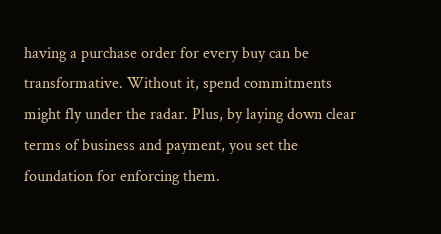having a purchase order for every buy can be transformative. Without it, spend commitments might fly under the radar. Plus, by laying down clear terms of business and payment, you set the foundation for enforcing them.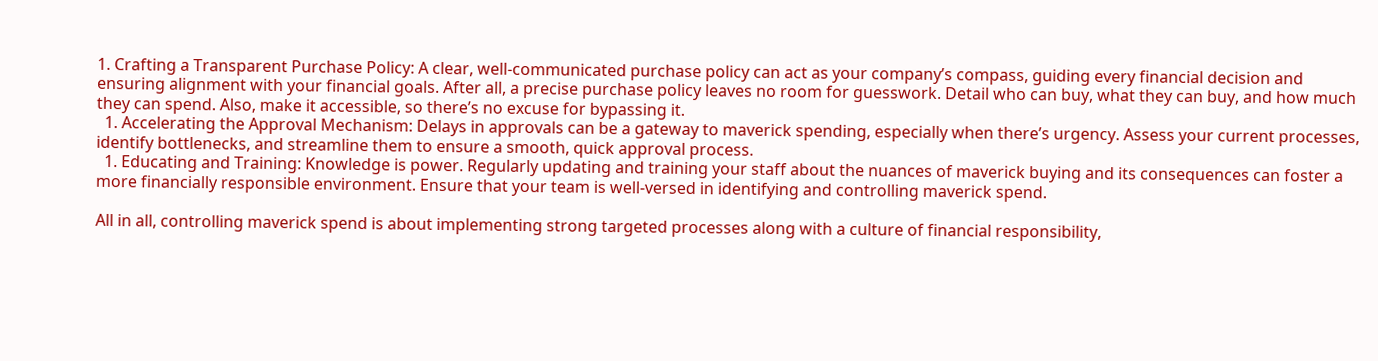1. Crafting a Transparent Purchase Policy: A clear, well-communicated purchase policy can act as your company’s compass, guiding every financial decision and ensuring alignment with your financial goals. After all, a precise purchase policy leaves no room for guesswork. Detail who can buy, what they can buy, and how much they can spend. Also, make it accessible, so there’s no excuse for bypassing it.
  1. Accelerating the Approval Mechanism: Delays in approvals can be a gateway to maverick spending, especially when there’s urgency. Assess your current processes, identify bottlenecks, and streamline them to ensure a smooth, quick approval process.
  1. Educating and Training: Knowledge is power. Regularly updating and training your staff about the nuances of maverick buying and its consequences can foster a more financially responsible environment. Ensure that your team is well-versed in identifying and controlling maverick spend.

All in all, controlling maverick spend is about implementing strong targeted processes along with a culture of financial responsibility,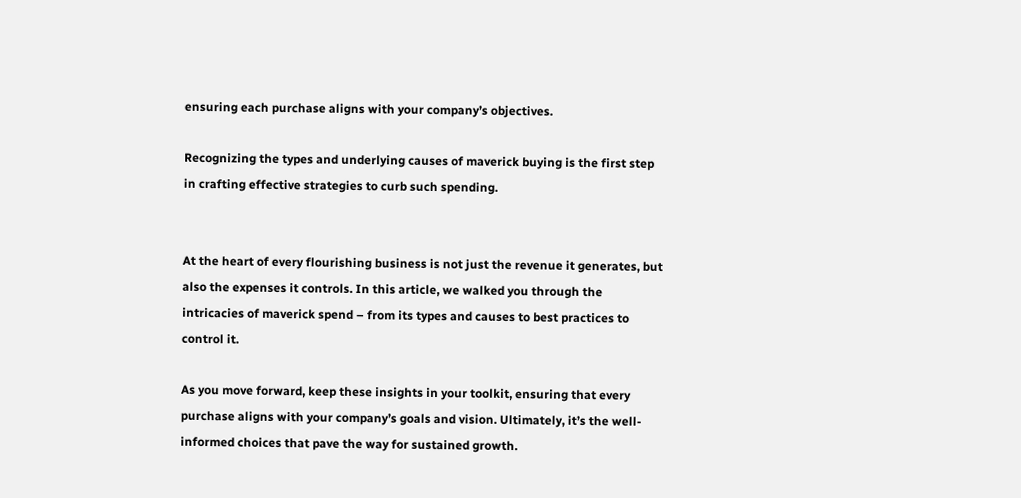ensuring each purchase aligns with your company’s objectives.

Recognizing the types and underlying causes of maverick buying is the first step in crafting effective strategies to curb such spending.


At the heart of every flourishing business is not just the revenue it generates, but also the expenses it controls. In this article, we walked you through the intricacies of maverick spend – from its types and causes to best practices to control it.

As you move forward, keep these insights in your toolkit, ensuring that every purchase aligns with your company’s goals and vision. Ultimately, it’s the well-informed choices that pave the way for sustained growth.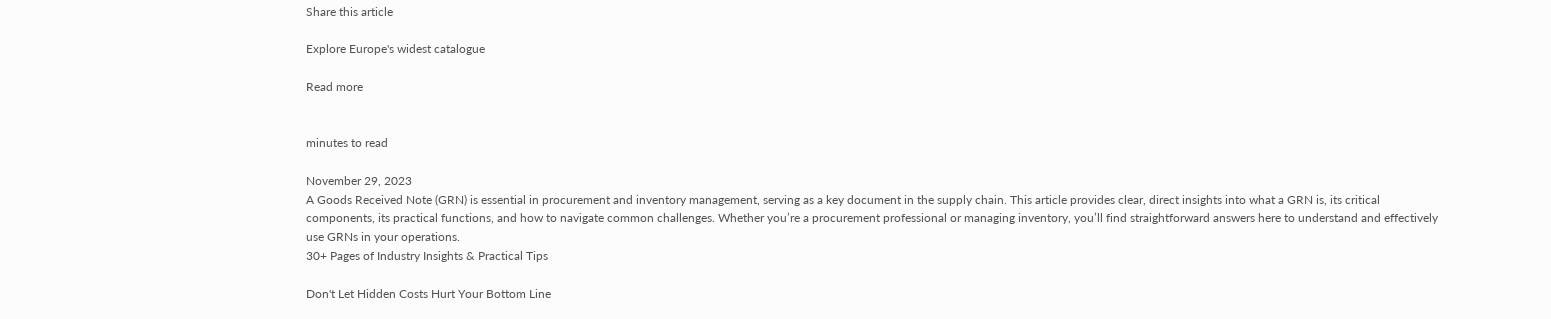Share this article

Explore Europe's widest catalogue

Read more


minutes to read

November 29, 2023
A Goods Received Note (GRN) is essential in procurement and inventory management, serving as a key document in the supply chain. This article provides clear, direct insights into what a GRN is, its critical components, its practical functions, and how to navigate common challenges. Whether you’re a procurement professional or managing inventory, you’ll find straightforward answers here to understand and effectively use GRNs in your operations.
30+ Pages of Industry Insights & Practical Tips

Don't Let Hidden Costs Hurt Your Bottom Line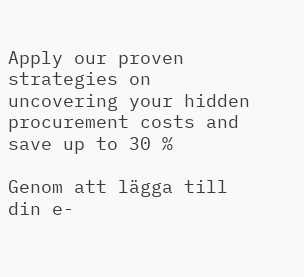Apply our proven strategies on uncovering your hidden procurement costs and save up to 30 %

Genom att lägga till din e-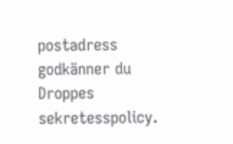postadress godkänner du Droppes sekretesspolicy.